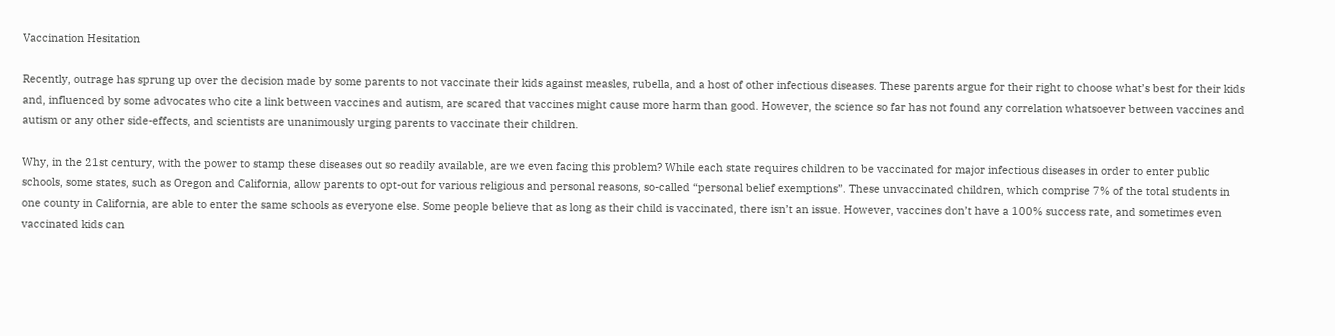Vaccination Hesitation

Recently, outrage has sprung up over the decision made by some parents to not vaccinate their kids against measles, rubella, and a host of other infectious diseases. These parents argue for their right to choose what’s best for their kids and, influenced by some advocates who cite a link between vaccines and autism, are scared that vaccines might cause more harm than good. However, the science so far has not found any correlation whatsoever between vaccines and autism or any other side-effects, and scientists are unanimously urging parents to vaccinate their children.

Why, in the 21st century, with the power to stamp these diseases out so readily available, are we even facing this problem? While each state requires children to be vaccinated for major infectious diseases in order to enter public schools, some states, such as Oregon and California, allow parents to opt-out for various religious and personal reasons, so-called “personal belief exemptions”. These unvaccinated children, which comprise 7% of the total students in one county in California, are able to enter the same schools as everyone else. Some people believe that as long as their child is vaccinated, there isn’t an issue. However, vaccines don’t have a 100% success rate, and sometimes even vaccinated kids can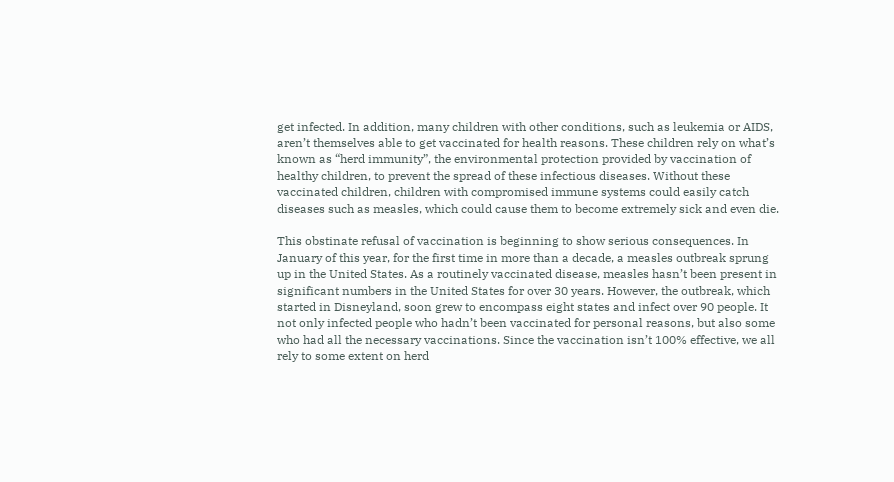get infected. In addition, many children with other conditions, such as leukemia or AIDS, aren’t themselves able to get vaccinated for health reasons. These children rely on what’s known as “herd immunity”, the environmental protection provided by vaccination of healthy children, to prevent the spread of these infectious diseases. Without these vaccinated children, children with compromised immune systems could easily catch diseases such as measles, which could cause them to become extremely sick and even die.

This obstinate refusal of vaccination is beginning to show serious consequences. In January of this year, for the first time in more than a decade, a measles outbreak sprung up in the United States. As a routinely vaccinated disease, measles hasn’t been present in significant numbers in the United States for over 30 years. However, the outbreak, which started in Disneyland, soon grew to encompass eight states and infect over 90 people. It not only infected people who hadn’t been vaccinated for personal reasons, but also some who had all the necessary vaccinations. Since the vaccination isn’t 100% effective, we all rely to some extent on herd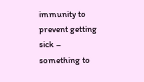immunity to prevent getting sick – something to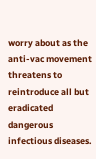worry about as the anti-vac movement threatens to reintroduce all but eradicated dangerous infectious diseases.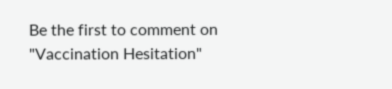Be the first to comment on "Vaccination Hesitation"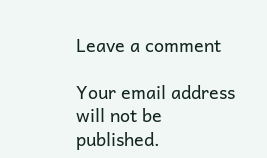Leave a comment

Your email address will not be published.